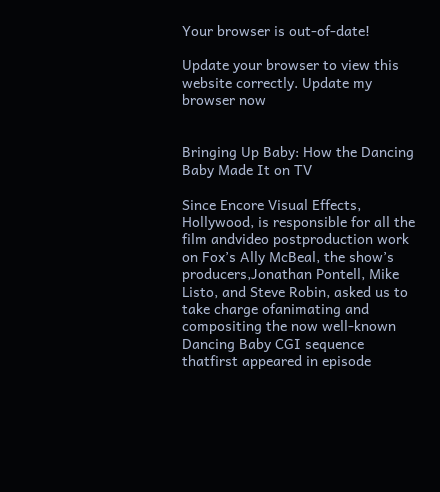Your browser is out-of-date!

Update your browser to view this website correctly. Update my browser now


Bringing Up Baby: How the Dancing Baby Made It on TV

Since Encore Visual Effects, Hollywood, is responsible for all the film andvideo postproduction work on Fox’s Ally McBeal, the show’s producers,Jonathan Pontell, Mike Listo, and Steve Robin, asked us to take charge ofanimating and compositing the now well-known Dancing Baby CGI sequence thatfirst appeared in episode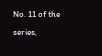No. 11 of the series,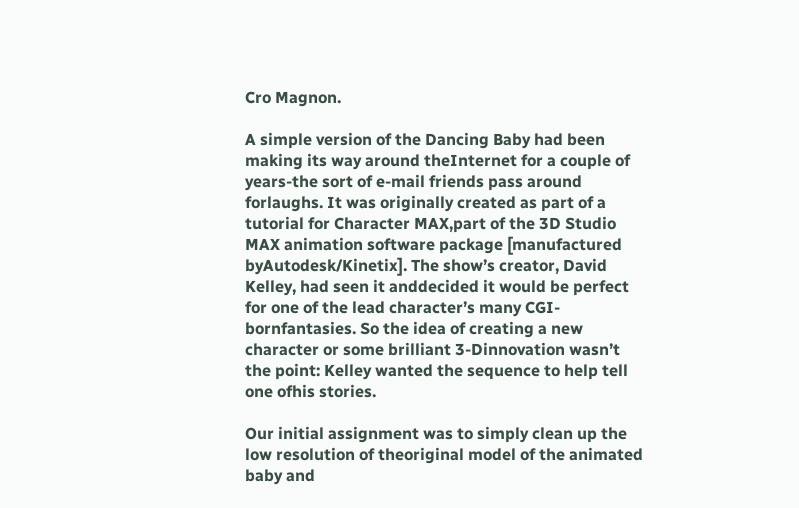Cro Magnon.

A simple version of the Dancing Baby had been making its way around theInternet for a couple of years-the sort of e-mail friends pass around forlaughs. It was originally created as part of a tutorial for Character MAX,part of the 3D Studio MAX animation software package [manufactured byAutodesk/Kinetix]. The show’s creator, David Kelley, had seen it anddecided it would be perfect for one of the lead character’s many CGI-bornfantasies. So the idea of creating a new character or some brilliant 3-Dinnovation wasn’t the point: Kelley wanted the sequence to help tell one ofhis stories.

Our initial assignment was to simply clean up the low resolution of theoriginal model of the animated baby and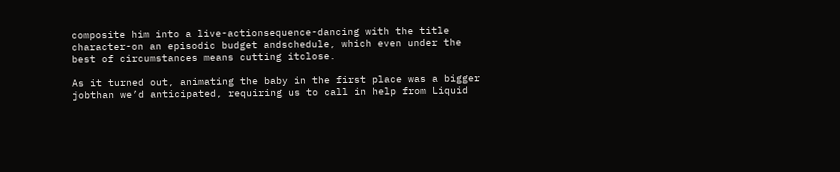composite him into a live-actionsequence-dancing with the title character-on an episodic budget andschedule, which even under the best of circumstances means cutting itclose.

As it turned out, animating the baby in the first place was a bigger jobthan we’d anticipated, requiring us to call in help from Liquid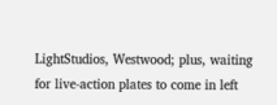LightStudios, Westwood; plus, waiting for live-action plates to come in left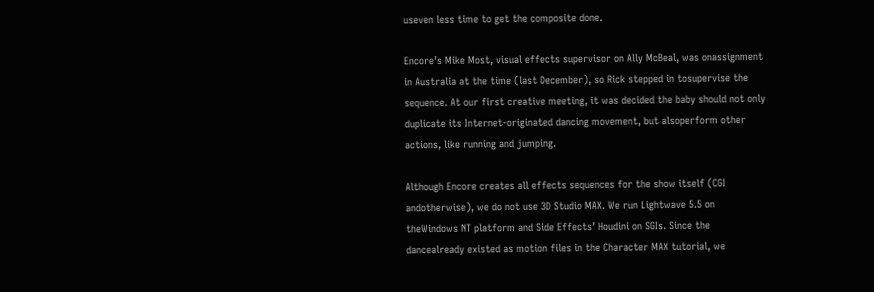useven less time to get the composite done.

Encore’s Mike Most, visual effects supervisor on Ally McBeal, was onassignment in Australia at the time (last December), so Rick stepped in tosupervise the sequence. At our first creative meeting, it was decided the baby should not only duplicate its Internet-originated dancing movement, but alsoperform other actions, like running and jumping.

Although Encore creates all effects sequences for the show itself (CGI andotherwise), we do not use 3D Studio MAX. We run Lightwave 5.5 on theWindows NT platform and Side Effects’ Houdini on SGIs. Since the dancealready existed as motion files in the Character MAX tutorial, we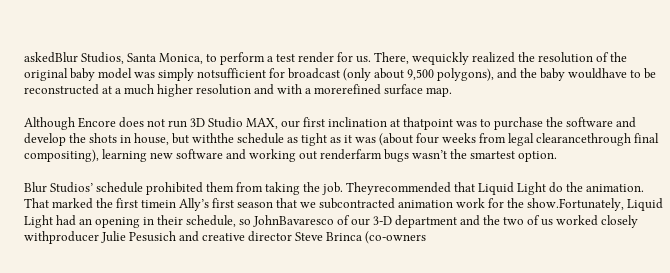askedBlur Studios, Santa Monica, to perform a test render for us. There, wequickly realized the resolution of the original baby model was simply notsufficient for broadcast (only about 9,500 polygons), and the baby wouldhave to be reconstructed at a much higher resolution and with a morerefined surface map.

Although Encore does not run 3D Studio MAX, our first inclination at thatpoint was to purchase the software and develop the shots in house, but withthe schedule as tight as it was (about four weeks from legal clearancethrough final compositing), learning new software and working out renderfarm bugs wasn’t the smartest option.

Blur Studios’ schedule prohibited them from taking the job. Theyrecommended that Liquid Light do the animation. That marked the first timein Ally’s first season that we subcontracted animation work for the show.Fortunately, Liquid Light had an opening in their schedule, so JohnBavaresco of our 3-D department and the two of us worked closely withproducer Julie Pesusich and creative director Steve Brinca (co-owners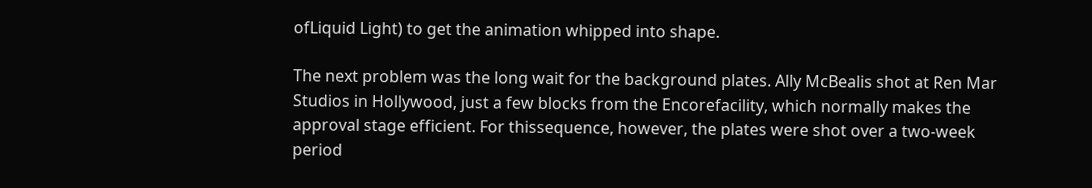ofLiquid Light) to get the animation whipped into shape.

The next problem was the long wait for the background plates. Ally McBealis shot at Ren Mar Studios in Hollywood, just a few blocks from the Encorefacility, which normally makes the approval stage efficient. For thissequence, however, the plates were shot over a two-week period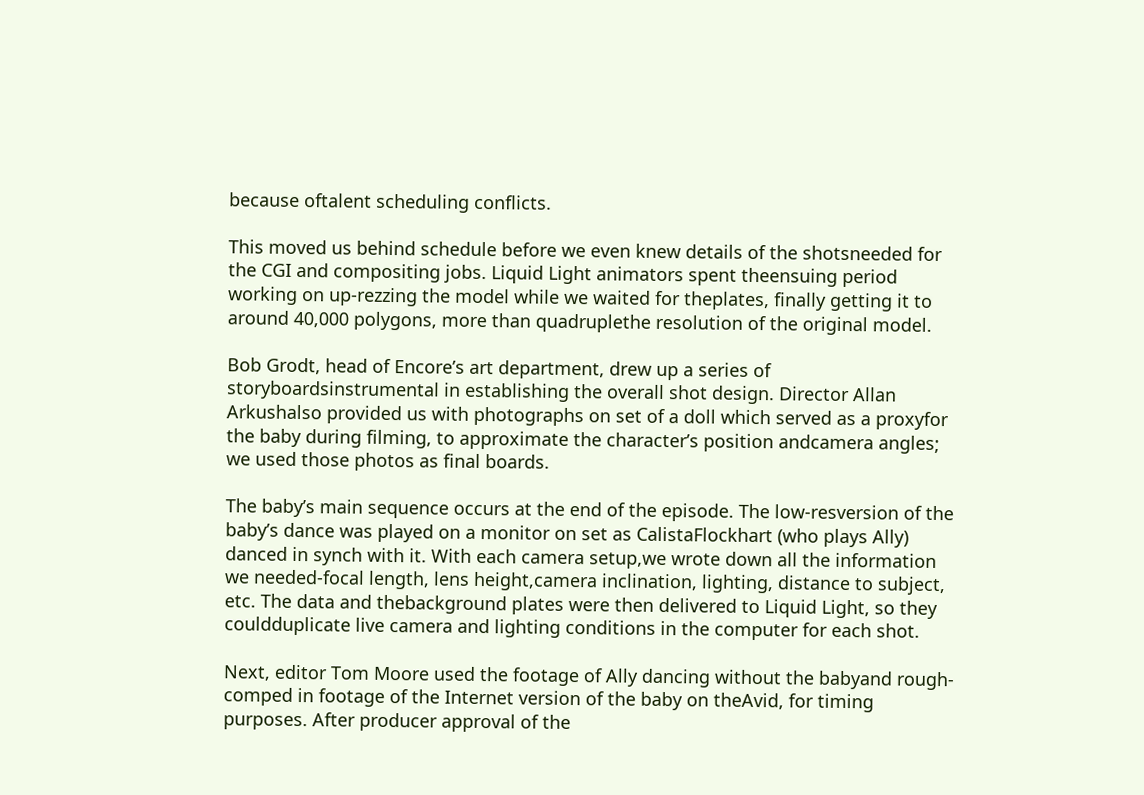because oftalent scheduling conflicts.

This moved us behind schedule before we even knew details of the shotsneeded for the CGI and compositing jobs. Liquid Light animators spent theensuing period working on up-rezzing the model while we waited for theplates, finally getting it to around 40,000 polygons, more than quadruplethe resolution of the original model.

Bob Grodt, head of Encore’s art department, drew up a series of storyboardsinstrumental in establishing the overall shot design. Director Allan Arkushalso provided us with photographs on set of a doll which served as a proxyfor the baby during filming, to approximate the character’s position andcamera angles; we used those photos as final boards.

The baby’s main sequence occurs at the end of the episode. The low-resversion of the baby’s dance was played on a monitor on set as CalistaFlockhart (who plays Ally) danced in synch with it. With each camera setup,we wrote down all the information we needed-focal length, lens height,camera inclination, lighting, distance to subject, etc. The data and thebackground plates were then delivered to Liquid Light, so they couldduplicate live camera and lighting conditions in the computer for each shot.

Next, editor Tom Moore used the footage of Ally dancing without the babyand rough-comped in footage of the Internet version of the baby on theAvid, for timing purposes. After producer approval of the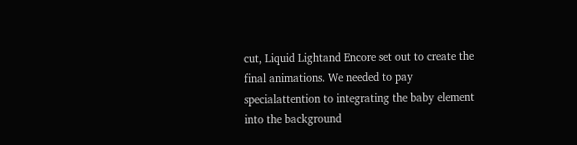cut, Liquid Lightand Encore set out to create the final animations. We needed to pay specialattention to integrating the baby element into the background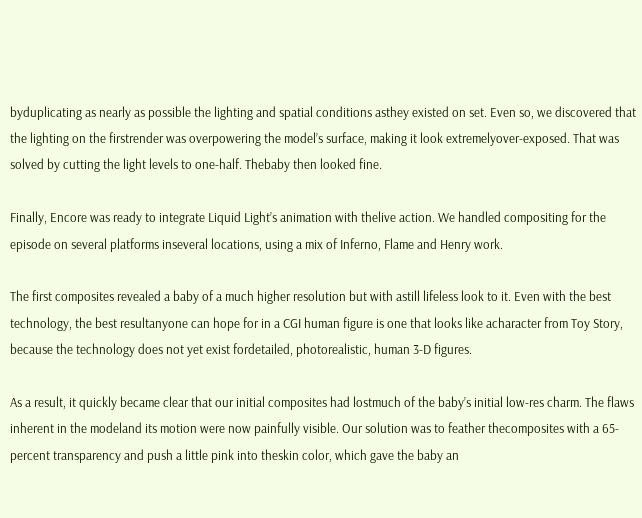byduplicating as nearly as possible the lighting and spatial conditions asthey existed on set. Even so, we discovered that the lighting on the firstrender was overpowering the model’s surface, making it look extremelyover-exposed. That was solved by cutting the light levels to one-half. Thebaby then looked fine.

Finally, Encore was ready to integrate Liquid Light’s animation with thelive action. We handled compositing for the episode on several platforms inseveral locations, using a mix of Inferno, Flame and Henry work.

The first composites revealed a baby of a much higher resolution but with astill lifeless look to it. Even with the best technology, the best resultanyone can hope for in a CGI human figure is one that looks like acharacter from Toy Story, because the technology does not yet exist fordetailed, photorealistic, human 3-D figures.

As a result, it quickly became clear that our initial composites had lostmuch of the baby’s initial low-res charm. The flaws inherent in the modeland its motion were now painfully visible. Our solution was to feather thecomposites with a 65-percent transparency and push a little pink into theskin color, which gave the baby an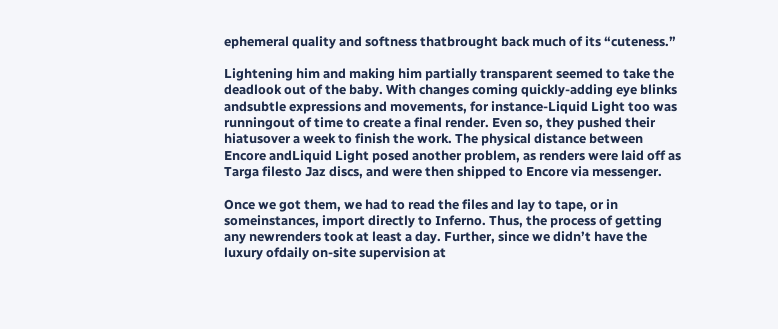ephemeral quality and softness thatbrought back much of its “cuteness.”

Lightening him and making him partially transparent seemed to take the deadlook out of the baby. With changes coming quickly-adding eye blinks andsubtle expressions and movements, for instance-Liquid Light too was runningout of time to create a final render. Even so, they pushed their hiatusover a week to finish the work. The physical distance between Encore andLiquid Light posed another problem, as renders were laid off as Targa filesto Jaz discs, and were then shipped to Encore via messenger.

Once we got them, we had to read the files and lay to tape, or in someinstances, import directly to Inferno. Thus, the process of getting any newrenders took at least a day. Further, since we didn’t have the luxury ofdaily on-site supervision at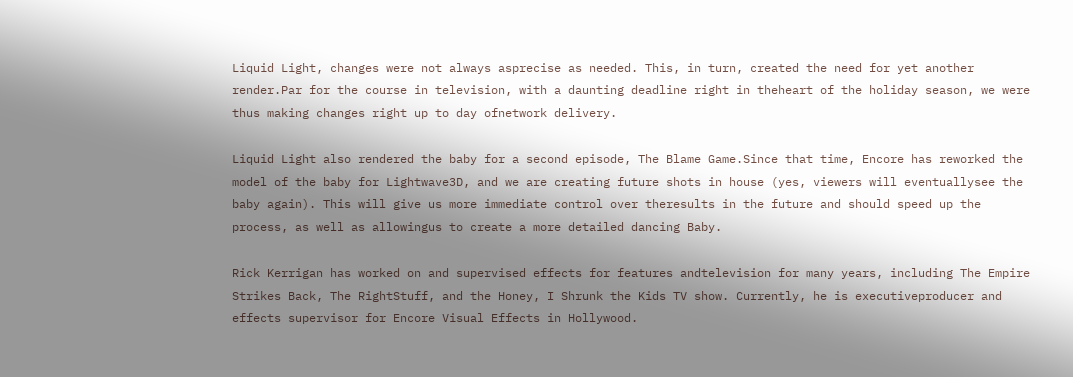Liquid Light, changes were not always asprecise as needed. This, in turn, created the need for yet another render.Par for the course in television, with a daunting deadline right in theheart of the holiday season, we were thus making changes right up to day ofnetwork delivery.

Liquid Light also rendered the baby for a second episode, The Blame Game.Since that time, Encore has reworked the model of the baby for Lightwave3D, and we are creating future shots in house (yes, viewers will eventuallysee the baby again). This will give us more immediate control over theresults in the future and should speed up the process, as well as allowingus to create a more detailed dancing Baby.

Rick Kerrigan has worked on and supervised effects for features andtelevision for many years, including The Empire Strikes Back, The RightStuff, and the Honey, I Shrunk the Kids TV show. Currently, he is executiveproducer and effects supervisor for Encore Visual Effects in Hollywood.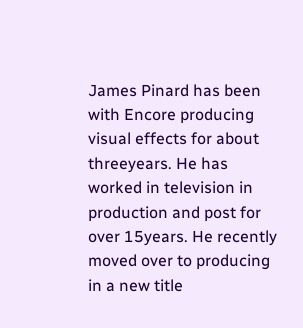James Pinard has been with Encore producing visual effects for about threeyears. He has worked in television in production and post for over 15years. He recently moved over to producing in a new title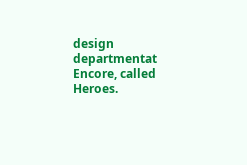design departmentat Encore, called Heroes.